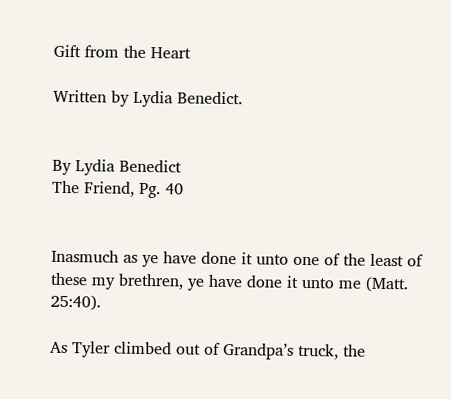Gift from the Heart

Written by Lydia Benedict.


By Lydia Benedict
The Friend, Pg. 40


Inasmuch as ye have done it unto one of the least of these my brethren, ye have done it unto me (Matt. 25:40).

As Tyler climbed out of Grandpa’s truck, the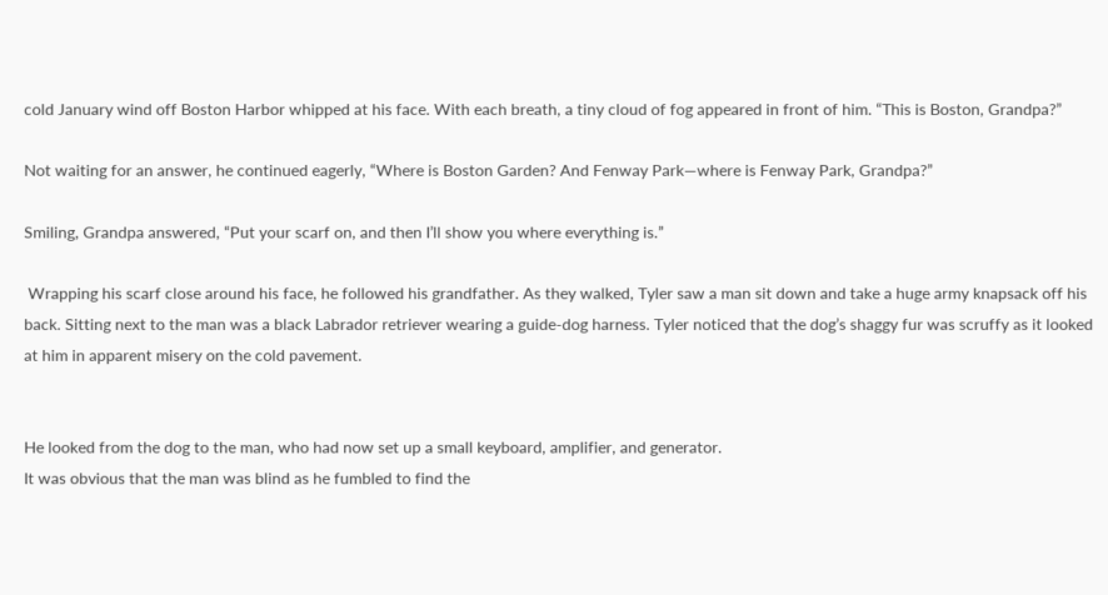cold January wind off Boston Harbor whipped at his face. With each breath, a tiny cloud of fog appeared in front of him. “This is Boston, Grandpa?”

Not waiting for an answer, he continued eagerly, “Where is Boston Garden? And Fenway Park—where is Fenway Park, Grandpa?”

Smiling, Grandpa answered, “Put your scarf on, and then I’ll show you where everything is.”

 Wrapping his scarf close around his face, he followed his grandfather. As they walked, Tyler saw a man sit down and take a huge army knapsack off his back. Sitting next to the man was a black Labrador retriever wearing a guide-dog harness. Tyler noticed that the dog’s shaggy fur was scruffy as it looked at him in apparent misery on the cold pavement.


He looked from the dog to the man, who had now set up a small keyboard, amplifier, and generator.
It was obvious that the man was blind as he fumbled to find the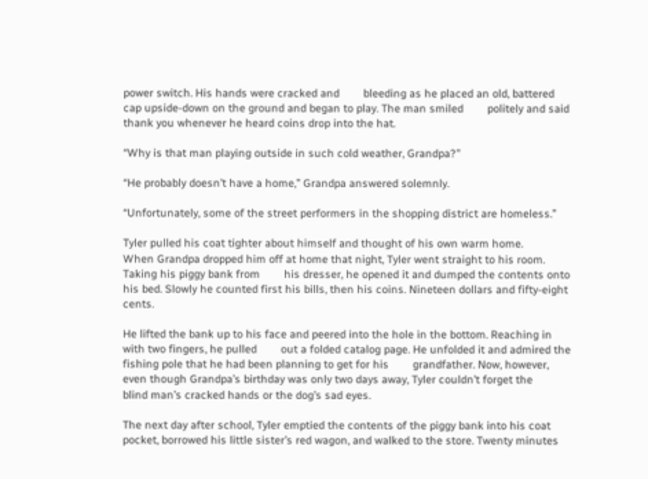power switch. His hands were cracked and        bleeding as he placed an old, battered cap upside-down on the ground and began to play. The man smiled        politely and said thank you whenever he heard coins drop into the hat.

“Why is that man playing outside in such cold weather, Grandpa?”

“He probably doesn’t have a home,” Grandpa answered solemnly.

“Unfortunately, some of the street performers in the shopping district are homeless.”

Tyler pulled his coat tighter about himself and thought of his own warm home.
When Grandpa dropped him off at home that night, Tyler went straight to his room. Taking his piggy bank from        his dresser, he opened it and dumped the contents onto his bed. Slowly he counted first his bills, then his coins. Nineteen dollars and fifty-eight cents.

He lifted the bank up to his face and peered into the hole in the bottom. Reaching in with two fingers, he pulled        out a folded catalog page. He unfolded it and admired the fishing pole that he had been planning to get for his        grandfather. Now, however, even though Grandpa’s birthday was only two days away, Tyler couldn’t forget the        blind man’s cracked hands or the dog’s sad eyes.

The next day after school, Tyler emptied the contents of the piggy bank into his coat pocket, borrowed his little sister’s red wagon, and walked to the store. Twenty minutes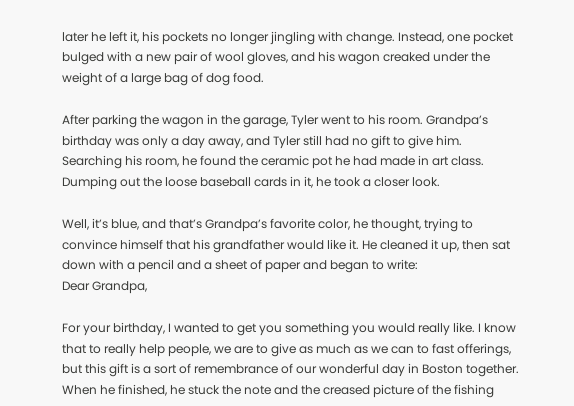later he left it, his pockets no longer jingling with change. Instead, one pocket bulged with a new pair of wool gloves, and his wagon creaked under the weight of a large bag of dog food.

After parking the wagon in the garage, Tyler went to his room. Grandpa’s birthday was only a day away, and Tyler still had no gift to give him. Searching his room, he found the ceramic pot he had made in art class.  Dumping out the loose baseball cards in it, he took a closer look.

Well, it’s blue, and that’s Grandpa’s favorite color, he thought, trying to convince himself that his grandfather would like it. He cleaned it up, then sat down with a pencil and a sheet of paper and began to write:
Dear Grandpa,

For your birthday, I wanted to get you something you would really like. I know that to really help people, we are to give as much as we can to fast offerings, but this gift is a sort of remembrance of our wonderful day in Boston together.
When he finished, he stuck the note and the creased picture of the fishing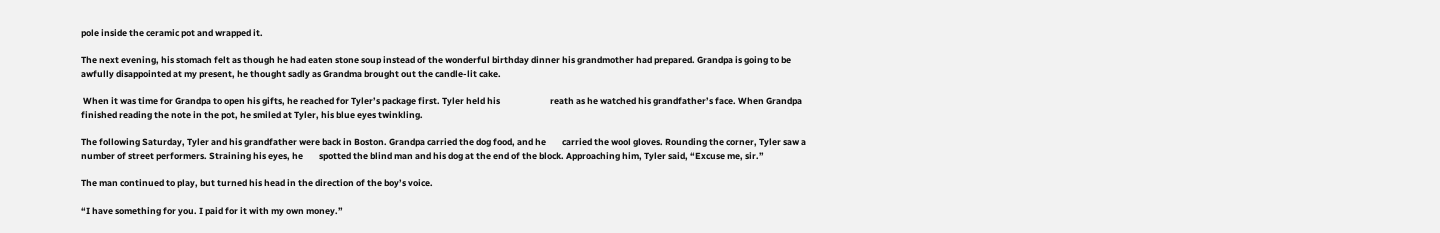pole inside the ceramic pot and wrapped it.

The next evening, his stomach felt as though he had eaten stone soup instead of the wonderful birthday dinner his grandmother had prepared. Grandpa is going to be awfully disappointed at my present, he thought sadly as Grandma brought out the candle-lit cake.

 When it was time for Grandpa to open his gifts, he reached for Tyler’s package first. Tyler held his                         reath as he watched his grandfather’s face. When Grandpa finished reading the note in the pot, he smiled at Tyler, his blue eyes twinkling.

The following Saturday, Tyler and his grandfather were back in Boston. Grandpa carried the dog food, and he        carried the wool gloves. Rounding the corner, Tyler saw a number of street performers. Straining his eyes, he        spotted the blind man and his dog at the end of the block. Approaching him, Tyler said, “Excuse me, sir.”

The man continued to play, but turned his head in the direction of the boy’s voice.

“I have something for you. I paid for it with my own money.”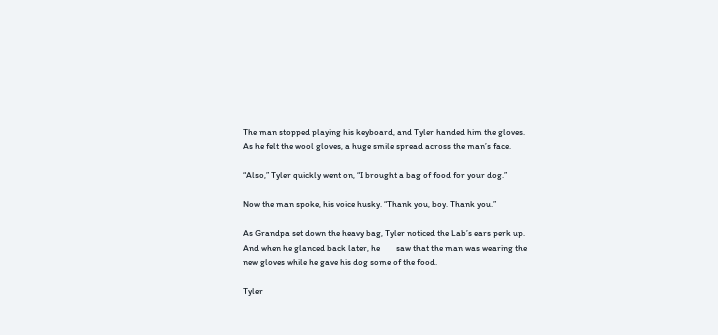The man stopped playing his keyboard, and Tyler handed him the gloves. As he felt the wool gloves, a huge smile spread across the man’s face.

“Also,” Tyler quickly went on, “I brought a bag of food for your dog.”

Now the man spoke, his voice husky. “Thank you, boy. Thank you.”

As Grandpa set down the heavy bag, Tyler noticed the Lab’s ears perk up. And when he glanced back later, he        saw that the man was wearing the new gloves while he gave his dog some of the food.

Tyler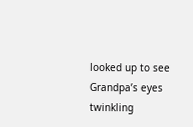looked up to see Grandpa’s eyes twinkling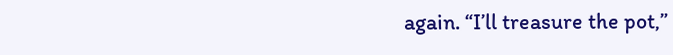again. “I’ll treasure the pot,”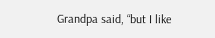Grandpa said, “but I like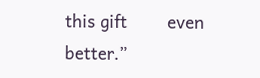this gift        even better.”